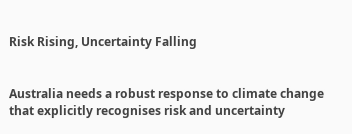Risk Rising, Uncertainty Falling


Australia needs a robust response to climate change that explicitly recognises risk and uncertainty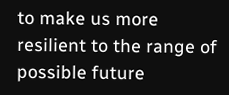to make us more resilient to the range of possible future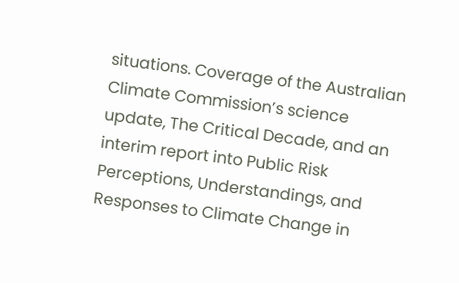situations. Coverage of the Australian Climate Commission’s science update, The Critical Decade, and an interim report into Public Risk Perceptions, Understandings, and Responses to Climate Change in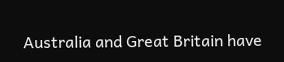Australia and Great Britain have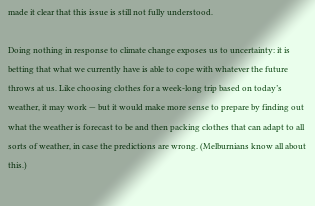made it clear that this issue is still not fully understood.

Doing nothing in response to climate change exposes us to uncertainty: it is betting that what we currently have is able to cope with whatever the future throws at us. Like choosing clothes for a week-long trip based on today’s weather, it may work — but it would make more sense to prepare by finding out what the weather is forecast to be and then packing clothes that can adapt to all sorts of weather, in case the predictions are wrong. (Melburnians know all about this.)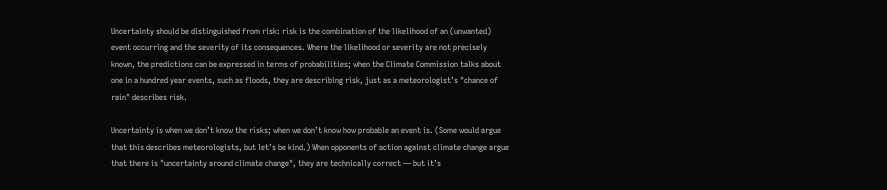Uncertainty should be distinguished from risk: risk is the combination of the likelihood of an (unwanted) event occurring and the severity of its consequences. Where the likelihood or severity are not precisely known, the predictions can be expressed in terms of probabilities; when the Climate Commission talks about one in a hundred year events, such as floods, they are describing risk, just as a meteorologist’s "chance of rain" describes risk.

Uncertainty is when we don’t know the risks; when we don’t know how probable an event is. (Some would argue that this describes meteorologists, but let’s be kind.) When opponents of action against climate change argue that there is "uncertainty around climate change", they are technically correct — but it’s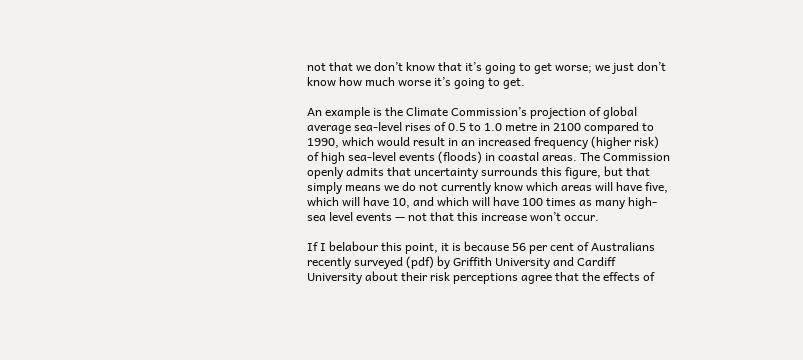not that we don’t know that it’s going to get worse; we just don’t know how much worse it’s going to get.

An example is the Climate Commission’s projection of global average sea-level rises of 0.5 to 1.0 metre in 2100 compared to 1990, which would result in an increased frequency (higher risk) of high sea-level events (floods) in coastal areas. The Commission openly admits that uncertainty surrounds this figure, but that simply means we do not currently know which areas will have five, which will have 10, and which will have 100 times as many high-sea level events — not that this increase won’t occur.

If I belabour this point, it is because 56 per cent of Australians recently surveyed (pdf) by Griffith University and Cardiff University about their risk perceptions agree that the effects of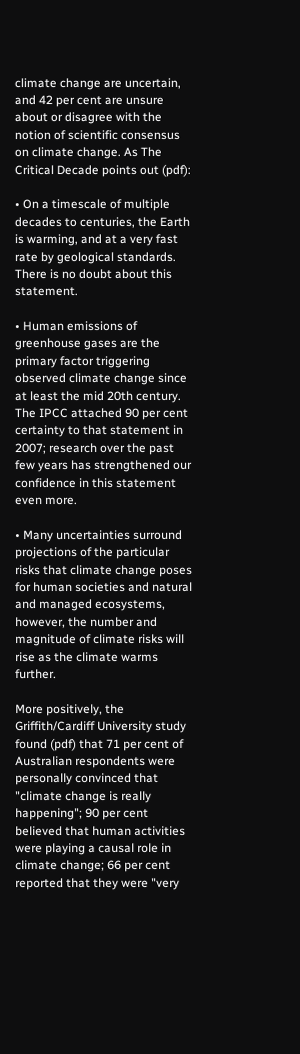climate change are uncertain, and 42 per cent are unsure about or disagree with the notion of scientific consensus on climate change. As The Critical Decade points out (pdf):

• On a timescale of multiple decades to centuries, the Earth is warming, and at a very fast rate by geological standards. There is no doubt about this statement.

• Human emissions of greenhouse gases are the primary factor triggering observed climate change since at least the mid 20th century. The IPCC attached 90 per cent certainty to that statement in 2007; research over the past few years has strengthened our confidence in this statement even more.

• Many uncertainties surround projections of the particular risks that climate change poses for human societies and natural and managed ecosystems, however, the number and magnitude of climate risks will rise as the climate warms further.

More positively, the Griffith/Cardiff University study found (pdf) that 71 per cent of Australian respondents were personally convinced that "climate change is really happening"; 90 per cent believed that human activities were playing a causal role in climate change; 66 per cent reported that they were "very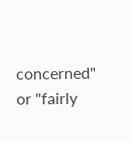concerned" or "fairly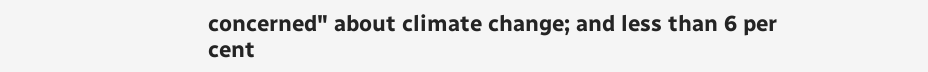concerned" about climate change; and less than 6 per cent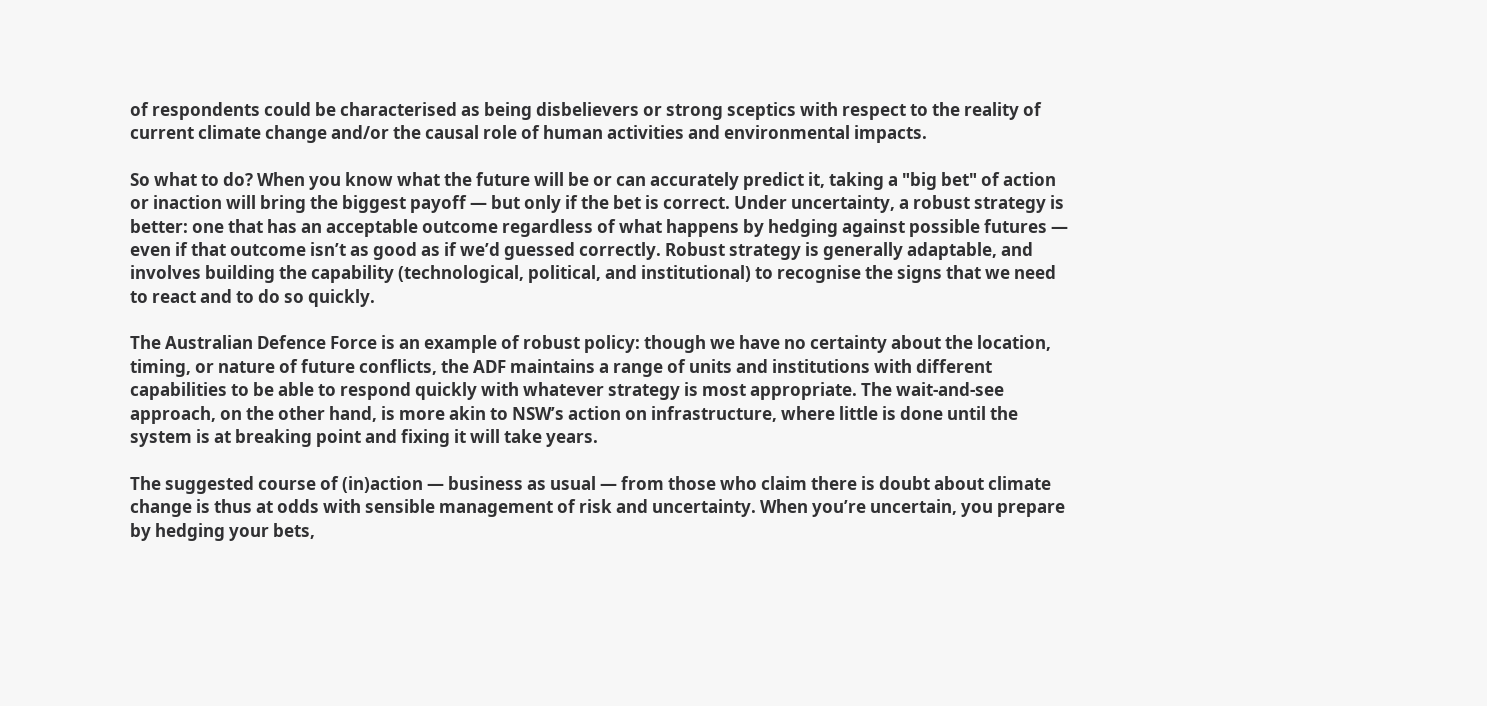of respondents could be characterised as being disbelievers or strong sceptics with respect to the reality of current climate change and/or the causal role of human activities and environmental impacts.

So what to do? When you know what the future will be or can accurately predict it, taking a "big bet" of action or inaction will bring the biggest payoff — but only if the bet is correct. Under uncertainty, a robust strategy is better: one that has an acceptable outcome regardless of what happens by hedging against possible futures — even if that outcome isn’t as good as if we’d guessed correctly. Robust strategy is generally adaptable, and involves building the capability (technological, political, and institutional) to recognise the signs that we need to react and to do so quickly.

The Australian Defence Force is an example of robust policy: though we have no certainty about the location, timing, or nature of future conflicts, the ADF maintains a range of units and institutions with different capabilities to be able to respond quickly with whatever strategy is most appropriate. The wait-and-see approach, on the other hand, is more akin to NSW’s action on infrastructure, where little is done until the system is at breaking point and fixing it will take years.

The suggested course of (in)action — business as usual — from those who claim there is doubt about climate change is thus at odds with sensible management of risk and uncertainty. When you’re uncertain, you prepare by hedging your bets,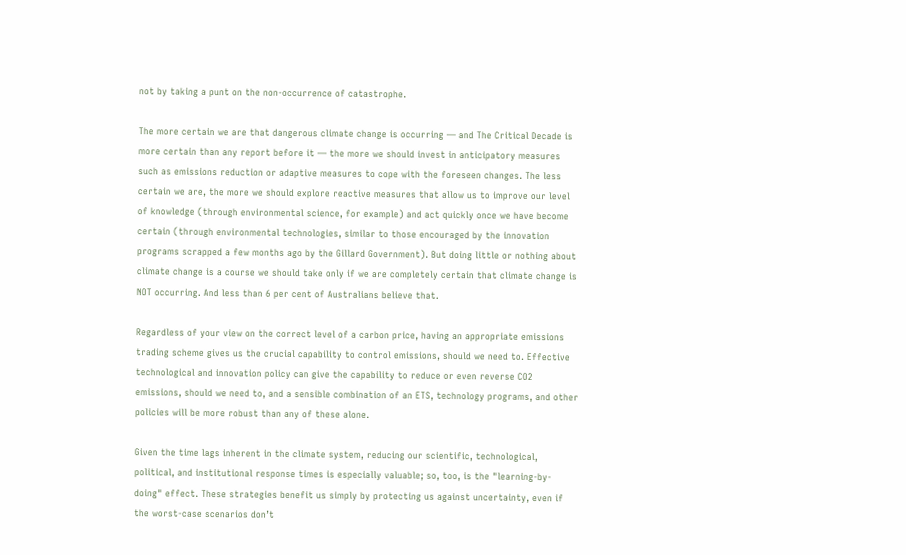not by taking a punt on the non-occurrence of catastrophe.

The more certain we are that dangerous climate change is occurring — and The Critical Decade is more certain than any report before it — the more we should invest in anticipatory measures such as emissions reduction or adaptive measures to cope with the foreseen changes. The less certain we are, the more we should explore reactive measures that allow us to improve our level of knowledge (through environmental science, for example) and act quickly once we have become certain (through environmental technologies, similar to those encouraged by the innovation programs scrapped a few months ago by the Gillard Government). But doing little or nothing about climate change is a course we should take only if we are completely certain that climate change is NOT occurring. And less than 6 per cent of Australians believe that.

Regardless of your view on the correct level of a carbon price, having an appropriate emissions trading scheme gives us the crucial capability to control emissions, should we need to. Effective technological and innovation policy can give the capability to reduce or even reverse CO2 emissions, should we need to, and a sensible combination of an ETS, technology programs, and other policies will be more robust than any of these alone.

Given the time lags inherent in the climate system, reducing our scientific, technological, political, and institutional response times is especially valuable; so, too, is the "learning-by-doing" effect. These strategies benefit us simply by protecting us against uncertainty, even if the worst-case scenarios don’t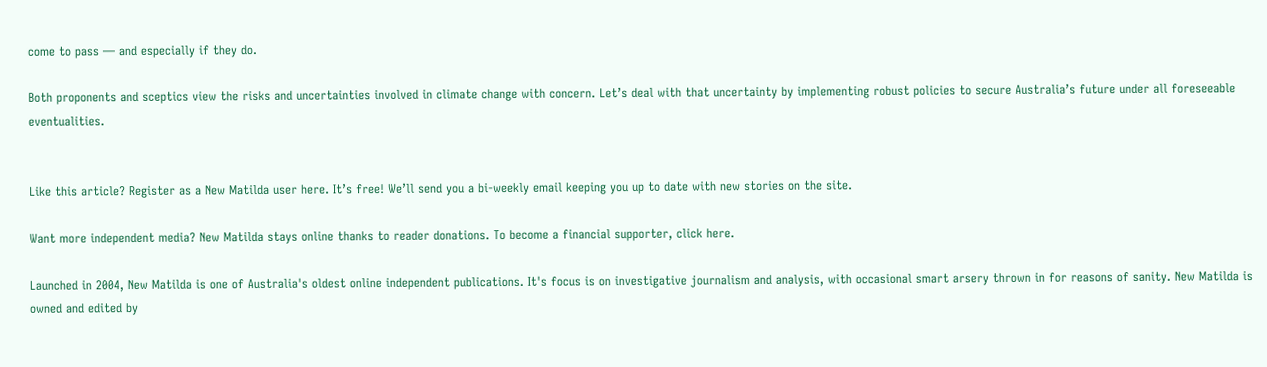come to pass — and especially if they do.

Both proponents and sceptics view the risks and uncertainties involved in climate change with concern. Let’s deal with that uncertainty by implementing robust policies to secure Australia’s future under all foreseeable eventualities.


Like this article? Register as a New Matilda user here. It’s free! We’ll send you a bi-weekly email keeping you up to date with new stories on the site.

Want more independent media? New Matilda stays online thanks to reader donations. To become a financial supporter, click here.

Launched in 2004, New Matilda is one of Australia's oldest online independent publications. It's focus is on investigative journalism and analysis, with occasional smart arsery thrown in for reasons of sanity. New Matilda is owned and edited by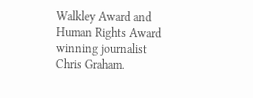Walkley Award and Human Rights Award winning journalist Chris Graham.